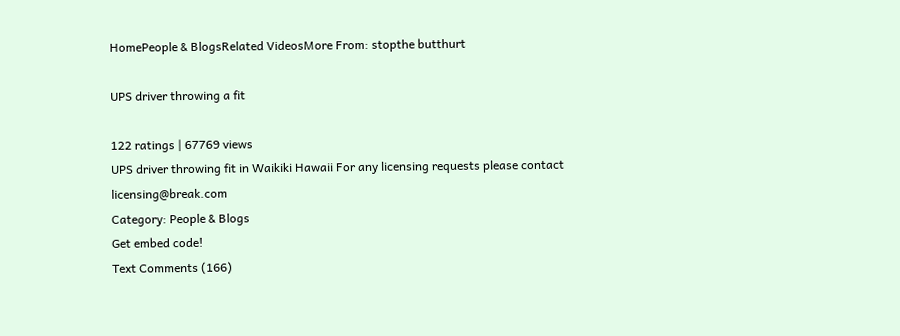HomePeople & BlogsRelated VideosMore From: stopthe butthurt

UPS driver throwing a fit

122 ratings | 67769 views
UPS driver throwing fit in Waikiki Hawaii For any licensing requests please contact licensing@break.com
Category: People & Blogs
Get embed code!
Text Comments (166)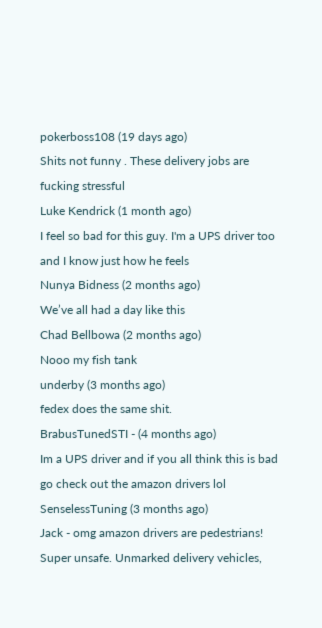pokerboss108 (19 days ago)
Shits not funny . These delivery jobs are fucking stressful
Luke Kendrick (1 month ago)
I feel so bad for this guy. I'm a UPS driver too and I know just how he feels
Nunya Bidness (2 months ago)
We’ve all had a day like this
Chad Bellbowa (2 months ago)
Nooo my fish tank
underby (3 months ago)
fedex does the same shit.
BrabusTunedSTI - (4 months ago)
Im a UPS driver and if you all think this is bad go check out the amazon drivers lol
SenselessTuning (3 months ago)
Jack - omg amazon drivers are pedestrians! Super unsafe. Unmarked delivery vehicles,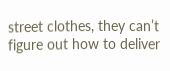street clothes, they can’t figure out how to deliver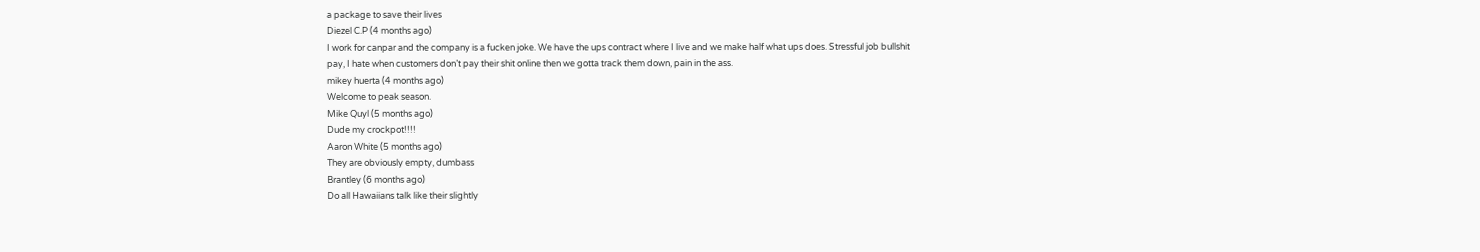a package to save their lives
Diezel C.P (4 months ago)
I work for canpar and the company is a fucken joke. We have the ups contract where I live and we make half what ups does. Stressful job bullshit pay, I hate when customers don’t pay their shit online then we gotta track them down, pain in the ass.
mikey huerta (4 months ago)
Welcome to peak season.
Mike Quyl (5 months ago)
Dude my crockpot!!!!
Aaron White (5 months ago)
They are obviously empty, dumbass
Brantley (6 months ago)
Do all Hawaiians talk like their slightly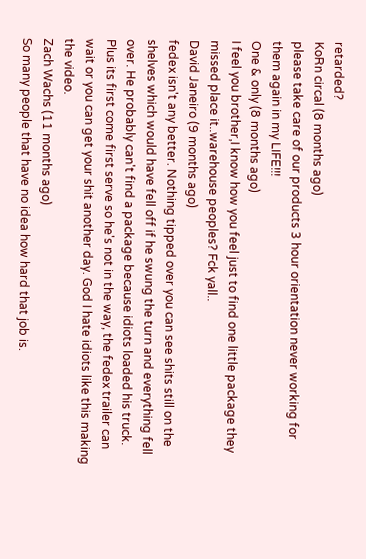retarded?
KoRn circal (8 months ago)
please take care of our products 3 hour orientation never working for them again in my LIFE!!!
One & only (8 months ago)
I feel you brother,I know how you feel just to find one little package they missed place it..warehouse peoples? Fck yall..
David Janeiro (9 months ago)
fedex isn't any better. Nothing tipped over you can see shits still on the shelves which would have fell off if he swung the turn and everything fell over. He probably can't find a package because idiots loaded his truck. Plus its first come first serve so he's not in the way, the fedex trailer can wait or you can get your shit another day. God I hate idiots like this making the video.
Zach Wachs (11 months ago)
So many people that have no idea how hard that job is.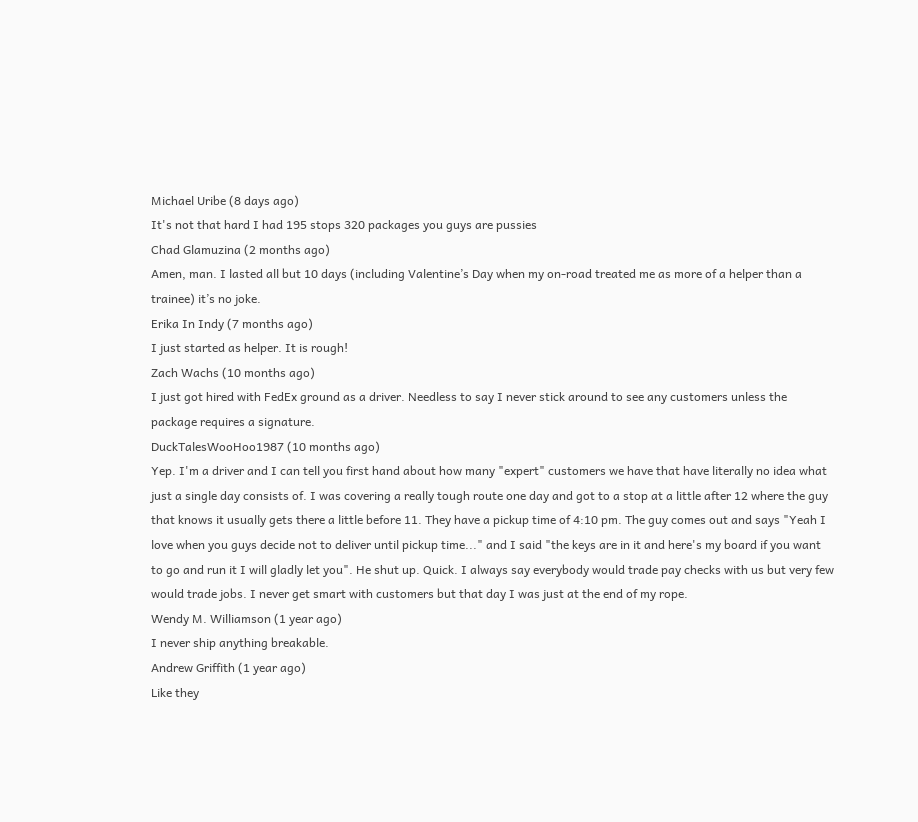Michael Uribe (8 days ago)
It's not that hard I had 195 stops 320 packages you guys are pussies
Chad Glamuzina (2 months ago)
Amen, man. I lasted all but 10 days (including Valentine’s Day when my on-road treated me as more of a helper than a trainee) it’s no joke.
Erika In Indy (7 months ago)
I just started as helper. It is rough!
Zach Wachs (10 months ago)
I just got hired with FedEx ground as a driver. Needless to say I never stick around to see any customers unless the package requires a signature.
DuckTalesWooHoo1987 (10 months ago)
Yep. I'm a driver and I can tell you first hand about how many "expert" customers we have that have literally no idea what just a single day consists of. I was covering a really tough route one day and got to a stop at a little after 12 where the guy that knows it usually gets there a little before 11. They have a pickup time of 4:10 pm. The guy comes out and says "Yeah I love when you guys decide not to deliver until pickup time..." and I said "the keys are in it and here's my board if you want to go and run it I will gladly let you". He shut up. Quick. I always say everybody would trade pay checks with us but very few would trade jobs. I never get smart with customers but that day I was just at the end of my rope.
Wendy M. Williamson (1 year ago)
I never ship anything breakable.
Andrew Griffith (1 year ago)
Like they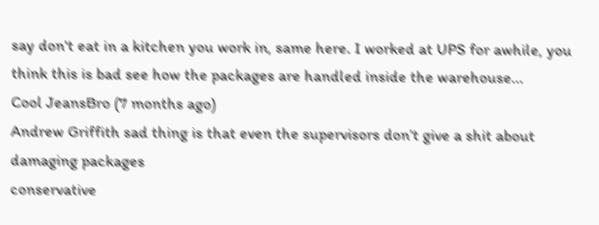say don't eat in a kitchen you work in, same here. I worked at UPS for awhile, you think this is bad see how the packages are handled inside the warehouse...
Cool JeansBro (7 months ago)
Andrew Griffith sad thing is that even the supervisors don’t give a shit about damaging packages
conservative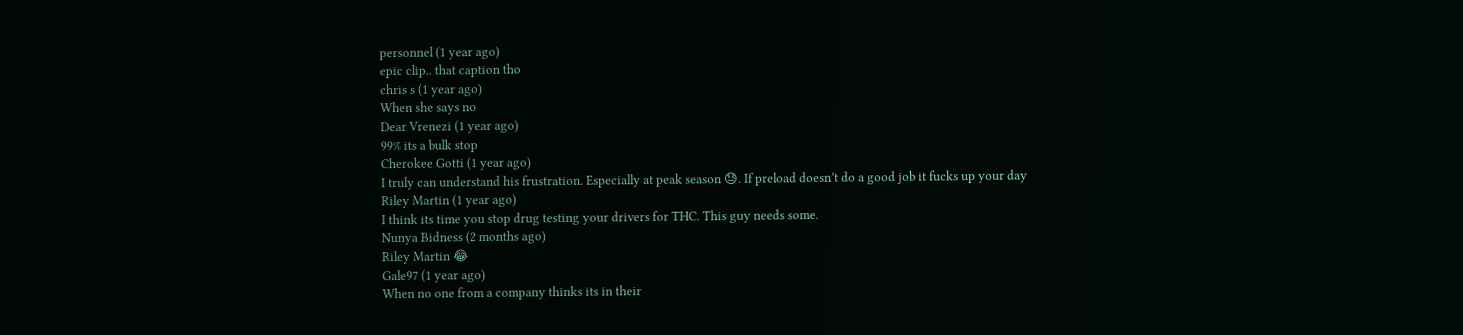personnel (1 year ago)
epic clip.. that caption tho
chris s (1 year ago)
When she says no
Dear Vrenezi (1 year ago)
99% its a bulk stop
Cherokee Gotti (1 year ago)
I truly can understand his frustration. Especially at peak season 😓. If preload doesn’t do a good job it fucks up your day
Riley Martin (1 year ago)
I think its time you stop drug testing your drivers for THC. This guy needs some.
Nunya Bidness (2 months ago)
Riley Martin 😂
Gale97 (1 year ago)
When no one from a company thinks its in their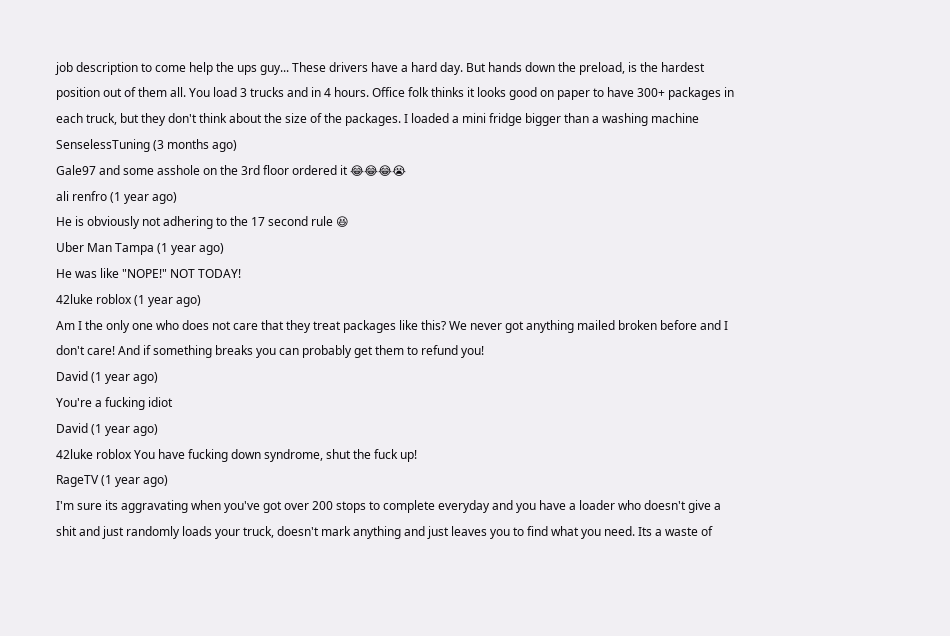job description to come help the ups guy... These drivers have a hard day. But hands down the preload, is the hardest position out of them all. You load 3 trucks and in 4 hours. Office folk thinks it looks good on paper to have 300+ packages in each truck, but they don't think about the size of the packages. I loaded a mini fridge bigger than a washing machine
SenselessTuning (3 months ago)
Gale97 and some asshole on the 3rd floor ordered it 😂😂😂😭
ali renfro (1 year ago)
He is obviously not adhering to the 17 second rule 😆
Uber Man Tampa (1 year ago)
He was like "NOPE!" NOT TODAY!
42luke roblox (1 year ago)
Am I the only one who does not care that they treat packages like this? We never got anything mailed broken before and I don't care! And if something breaks you can probably get them to refund you!
David (1 year ago)
You're a fucking idiot
David (1 year ago)
42luke roblox You have fucking down syndrome, shut the fuck up!
RageTV (1 year ago)
I'm sure its aggravating when you've got over 200 stops to complete everyday and you have a loader who doesn't give a shit and just randomly loads your truck, doesn't mark anything and just leaves you to find what you need. Its a waste of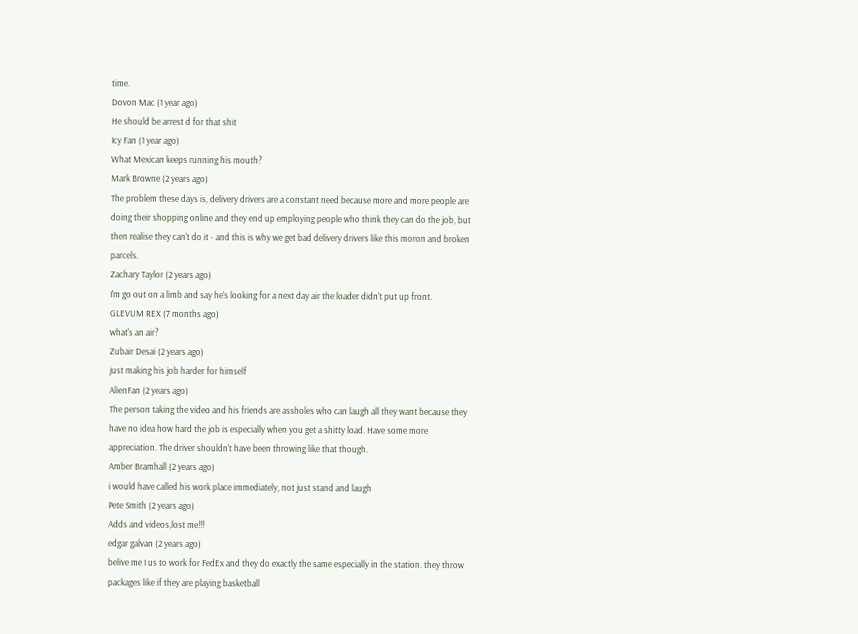time.
Dovon Mac (1 year ago)
He should be arrest d for that shit
Icy Fan (1 year ago)
What Mexican keeps running his mouth?
Mark Browne (2 years ago)
The problem these days is, delivery drivers are a constant need because more and more people are doing their shopping online and they end up employing people who think they can do the job, but then realise they can't do it - and this is why we get bad delivery drivers like this moron and broken parcels.
Zachary Taylor (2 years ago)
I'm go out on a limb and say he's looking for a next day air the loader didn't put up front.
GLEVUM REX (7 months ago)
what's an air?
Zubair Desai (2 years ago)
just making his job harder for himself
AlienFan (2 years ago)
The person taking the video and his friends are assholes who can laugh all they want because they have no idea how hard the job is especially when you get a shitty load. Have some more appreciation. The driver shouldn't have been throwing like that though.
Amber Bramhall (2 years ago)
i would have called his work place immediately, not just stand and laugh
Pete Smith (2 years ago)
Adds and videos,lost me!!!
edgar galvan (2 years ago)
belive me I us to work for FedEx and they do exactly the same especially in the station. they throw packages like if they are playing basketball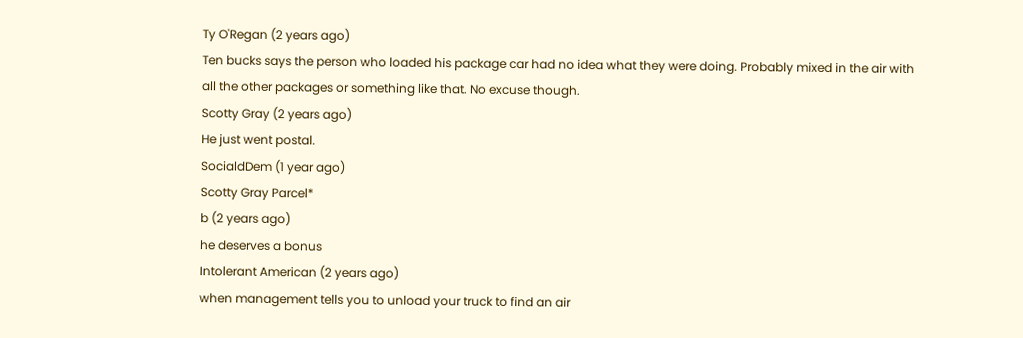Ty O'Regan (2 years ago)
Ten bucks says the person who loaded his package car had no idea what they were doing. Probably mixed in the air with all the other packages or something like that. No excuse though.
Scotty Gray (2 years ago)
He just went postal.
SocialdDem (1 year ago)
Scotty Gray Parcel*
b (2 years ago)
he deserves a bonus
Intolerant American (2 years ago)
when management tells you to unload your truck to find an air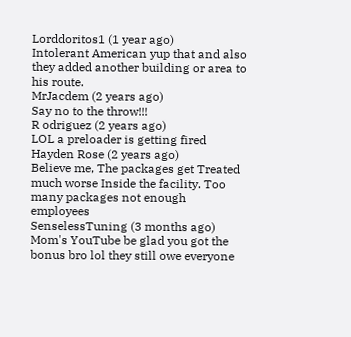Lorddoritos1 (1 year ago)
Intolerant American yup that and also they added another building or area to his route.
MrJacdem (2 years ago)
Say no to the throw!!!
R odriguez (2 years ago)
LOL a preloader is getting fired
Hayden Rose (2 years ago)
Believe me, The packages get Treated much worse Inside the facility. Too many packages not enough employees
SenselessTuning (3 months ago)
Mom's YouTube be glad you got the bonus bro lol they still owe everyone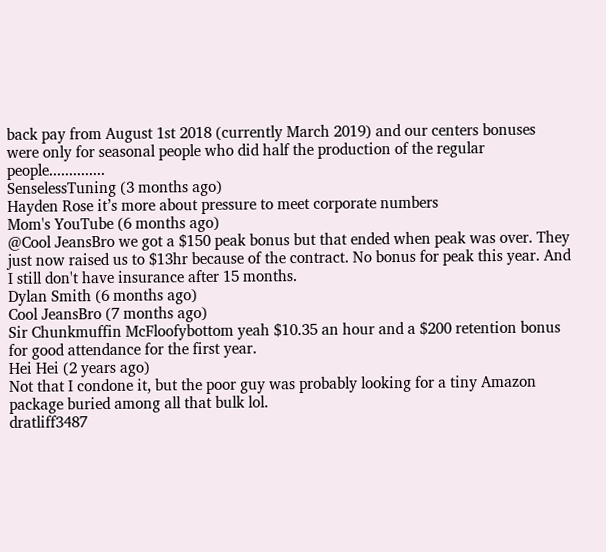back pay from August 1st 2018 (currently March 2019) and our centers bonuses were only for seasonal people who did half the production of the regular people..............
SenselessTuning (3 months ago)
Hayden Rose it’s more about pressure to meet corporate numbers
Mom's YouTube (6 months ago)
@Cool JeansBro we got a $150 peak bonus but that ended when peak was over. They just now raised us to $13hr because of the contract. No bonus for peak this year. And I still don't have insurance after 15 months.
Dylan Smith (6 months ago)
Cool JeansBro (7 months ago)
Sir Chunkmuffin McFloofybottom yeah $10.35 an hour and a $200 retention bonus for good attendance for the first year.
Hei Hei (2 years ago)
Not that I condone it, but the poor guy was probably looking for a tiny Amazon package buried among all that bulk lol.
dratliff3487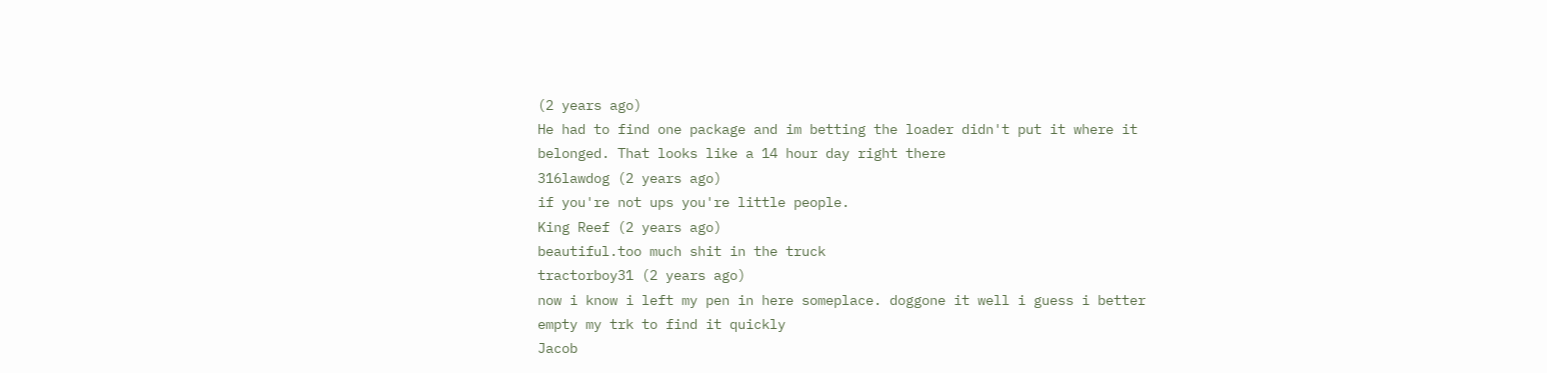(2 years ago)
He had to find one package and im betting the loader didn't put it where it belonged. That looks like a 14 hour day right there
316lawdog (2 years ago)
if you're not ups you're little people.
King Reef (2 years ago)
beautiful.too much shit in the truck
tractorboy31 (2 years ago)
now i know i left my pen in here someplace. doggone it well i guess i better empty my trk to find it quickly
Jacob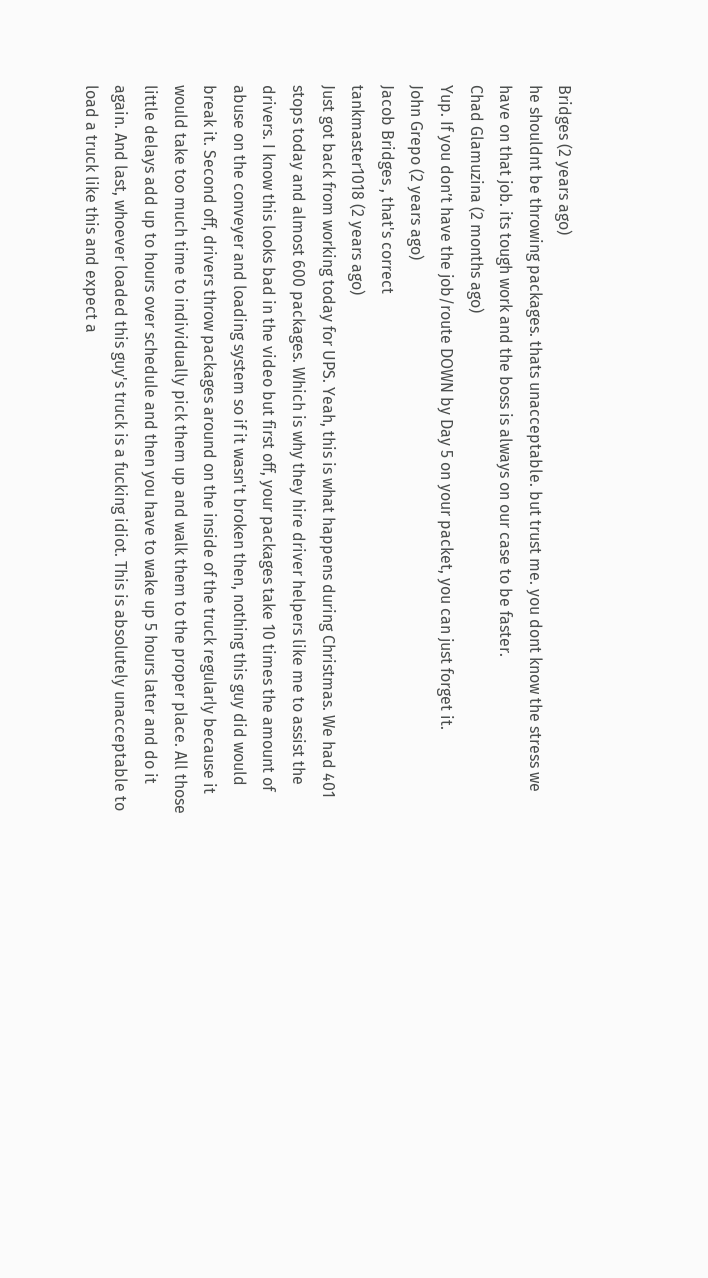Bridges (2 years ago)
he shouldnt be throwing packages. thats unacceptable. but trust me. you dont know the stress we have on that job. its tough work and the boss is always on our case to be faster.
Chad Glamuzina (2 months ago)
Yup. If you don’t have the job/route DOWN by Day 5 on your packet, you can just forget it.
John Grepo (2 years ago)
Jacob Bridges , that's correct
tankmaster1018 (2 years ago)
Just got back from working today for UPS. Yeah, this is what happens during Christmas. We had 401 stops today and almost 600 packages. Which is why they hire driver helpers like me to assist the drivers. I know this looks bad in the video but first off, your packages take 10 times the amount of abuse on the conveyer and loading system so if it wasn't broken then, nothing this guy did would break it. Second off, drivers throw packages around on the inside of the truck regularly because it would take too much time to individually pick them up and walk them to the proper place. All those little delays add up to hours over schedule and then you have to wake up 5 hours later and do it again. And last, whoever loaded this guy's truck is a fucking idiot. This is absolutely unacceptable to load a truck like this and expect a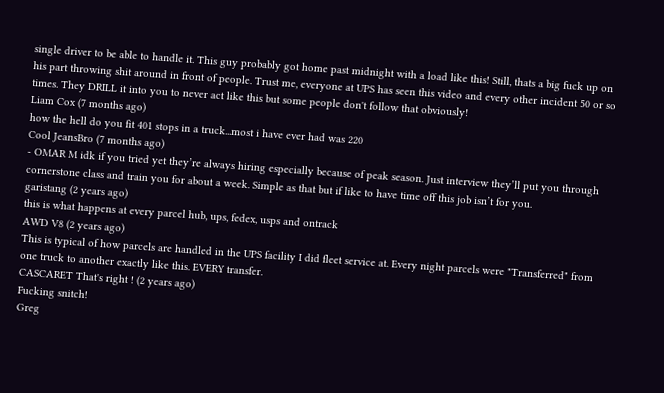single driver to be able to handle it. This guy probably got home past midnight with a load like this! Still, thats a big fuck up on his part throwing shit around in front of people. Trust me, everyone at UPS has seen this video and every other incident 50 or so times. They DRILL it into you to never act like this but some people don't follow that obviously!
Liam Cox (7 months ago)
how the hell do you fit 401 stops in a truck...most i have ever had was 220
Cool JeansBro (7 months ago)
- OMAR M idk if you tried yet they’re always hiring especially because of peak season. Just interview they’ll put you through cornerstone class and train you for about a week. Simple as that but if like to have time off this job isn’t for you.
garistang (2 years ago)
this is what happens at every parcel hub, ups, fedex, usps and ontrack
AWD V8 (2 years ago)
This is typical of how parcels are handled in the UPS facility I did fleet service at. Every night parcels were "Transferred" from one truck to another exactly like this. EVERY transfer.
CASCARET That's right ! (2 years ago)
Fucking snitch!
Greg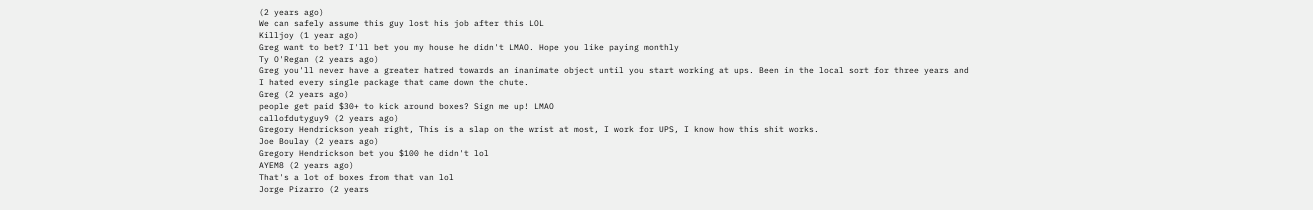(2 years ago)
We can safely assume this guy lost his job after this LOL
Killjoy (1 year ago)
Greg want to bet? I'll bet you my house he didn't LMAO. Hope you like paying monthly
Ty O'Regan (2 years ago)
Greg you'll never have a greater hatred towards an inanimate object until you start working at ups. Been in the local sort for three years and I hated every single package that came down the chute.
Greg (2 years ago)
people get paid $30+ to kick around boxes? Sign me up! LMAO
callofdutyguy9 (2 years ago)
Gregory Hendrickson yeah right, This is a slap on the wrist at most, I work for UPS, I know how this shit works.
Joe Boulay (2 years ago)
Gregory Hendrickson bet you $100 he didn't lol
AYEM8 (2 years ago)
That's a lot of boxes from that van lol
Jorge Pizarro (2 years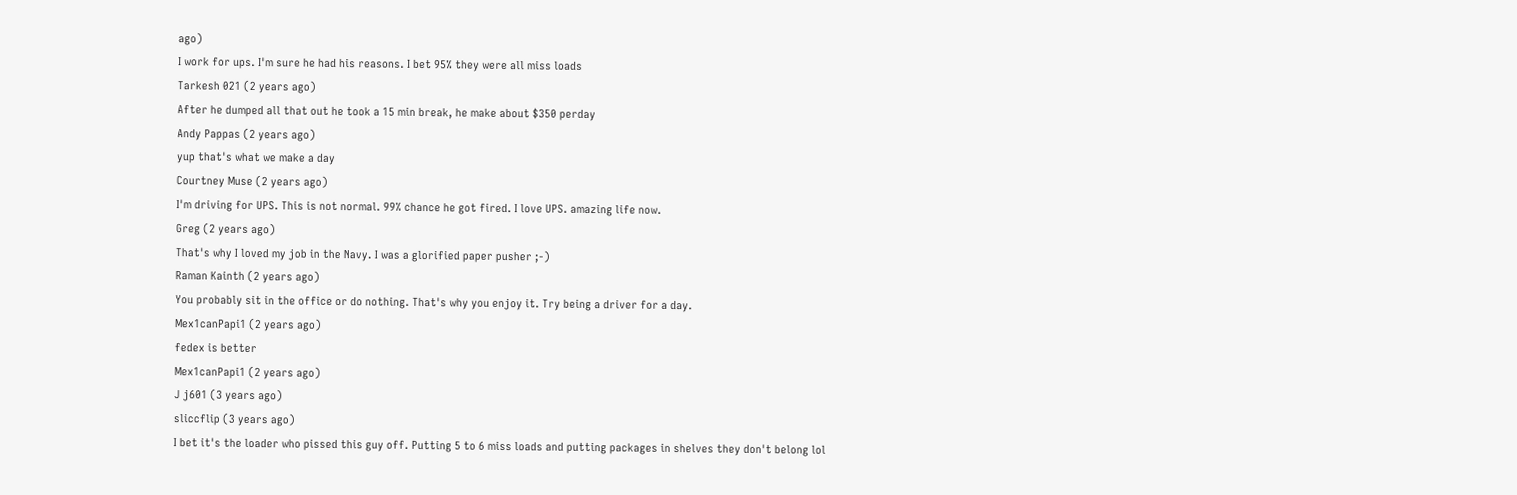ago)
I work for ups. I'm sure he had his reasons. I bet 95% they were all miss loads
Tarkesh 021 (2 years ago)
After he dumped all that out he took a 15 min break, he make about $350 perday
Andy Pappas (2 years ago)
yup that's what we make a day
Courtney Muse (2 years ago)
I'm driving for UPS. This is not normal. 99% chance he got fired. I love UPS. amazing life now.
Greg (2 years ago)
That's why I loved my job in the Navy. I was a glorified paper pusher ;-)
Raman Kainth (2 years ago)
You probably sit in the office or do nothing. That's why you enjoy it. Try being a driver for a day.
Mex1canPapi1 (2 years ago)
fedex is better
Mex1canPapi1 (2 years ago)
J j601 (3 years ago)
sliccflip (3 years ago)
I bet it's the loader who pissed this guy off. Putting 5 to 6 miss loads and putting packages in shelves they don't belong lol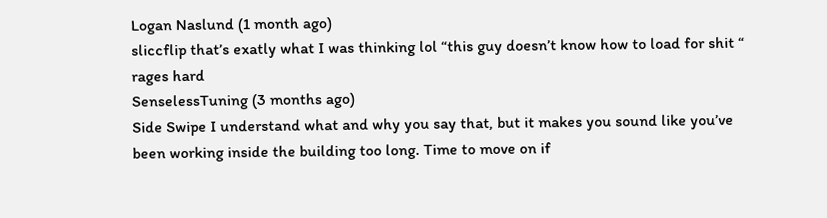Logan Naslund (1 month ago)
sliccflip that’s exatly what I was thinking lol “this guy doesn’t know how to load for shit “ rages hard
SenselessTuning (3 months ago)
Side Swipe I understand what and why you say that, but it makes you sound like you’ve been working inside the building too long. Time to move on if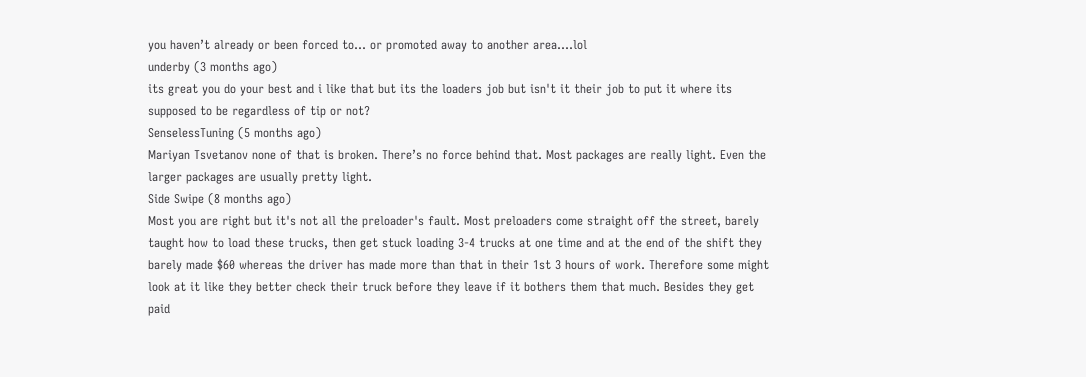you haven’t already or been forced to... or promoted away to another area....lol
underby (3 months ago)
its great you do your best and i like that but its the loaders job but isn't it their job to put it where its supposed to be regardless of tip or not?
SenselessTuning (5 months ago)
Mariyan Tsvetanov none of that is broken. There’s no force behind that. Most packages are really light. Even the larger packages are usually pretty light.
Side Swipe (8 months ago)
Most you are right but it's not all the preloader's fault. Most preloaders come straight off the street, barely taught how to load these trucks, then get stuck loading 3-4 trucks at one time and at the end of the shift they barely made $60 whereas the driver has made more than that in their 1st 3 hours of work. Therefore some might look at it like they better check their truck before they leave if it bothers them that much. Besides they get paid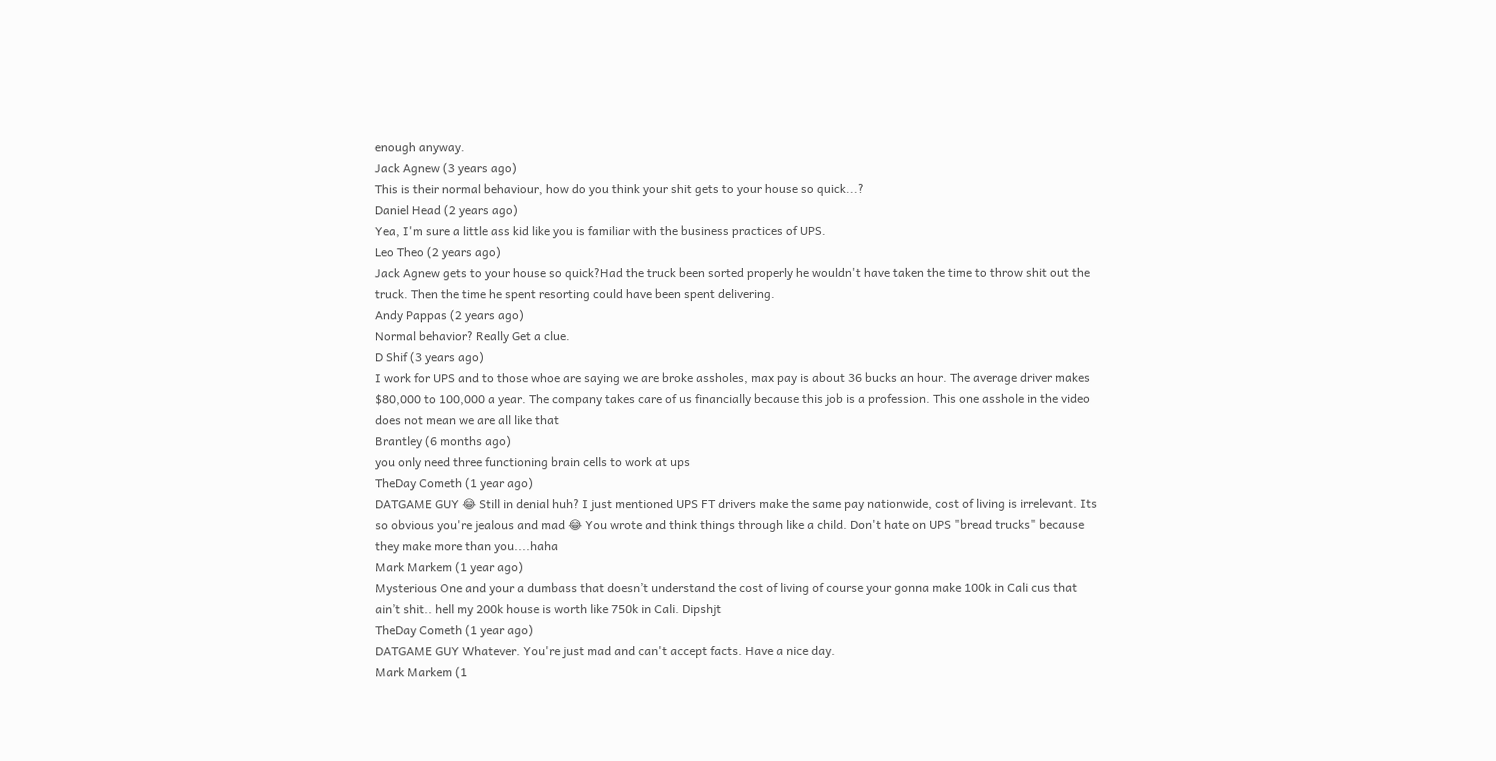enough anyway.
Jack Agnew (3 years ago)
This is their normal behaviour, how do you think your shit gets to your house so quick...?
Daniel Head (2 years ago)
Yea, I'm sure a little ass kid like you is familiar with the business practices of UPS.
Leo Theo (2 years ago)
Jack Agnew gets to your house so quick?Had the truck been sorted properly he wouldn't have taken the time to throw shit out the truck. Then the time he spent resorting could have been spent delivering.
Andy Pappas (2 years ago)
Normal behavior? Really Get a clue.
D Shif (3 years ago)
I work for UPS and to those whoe are saying we are broke assholes, max pay is about 36 bucks an hour. The average driver makes $80,000 to 100,000 a year. The company takes care of us financially because this job is a profession. This one asshole in the video does not mean we are all like that
Brantley (6 months ago)
you only need three functioning brain cells to work at ups
TheDay Cometh (1 year ago)
DATGAME GUY 😂 Still in denial huh? I just mentioned UPS FT drivers make the same pay nationwide, cost of living is irrelevant. Its so obvious you're jealous and mad 😂 You wrote and think things through like a child. Don't hate on UPS "bread trucks" because they make more than you....haha
Mark Markem (1 year ago)
Mysterious One and your a dumbass that doesn’t understand the cost of living of course your gonna make 100k in Cali cus that ain’t shit.. hell my 200k house is worth like 750k in Cali. Dipshjt
TheDay Cometh (1 year ago)
DATGAME GUY Whatever. You're just mad and can't accept facts. Have a nice day.
Mark Markem (1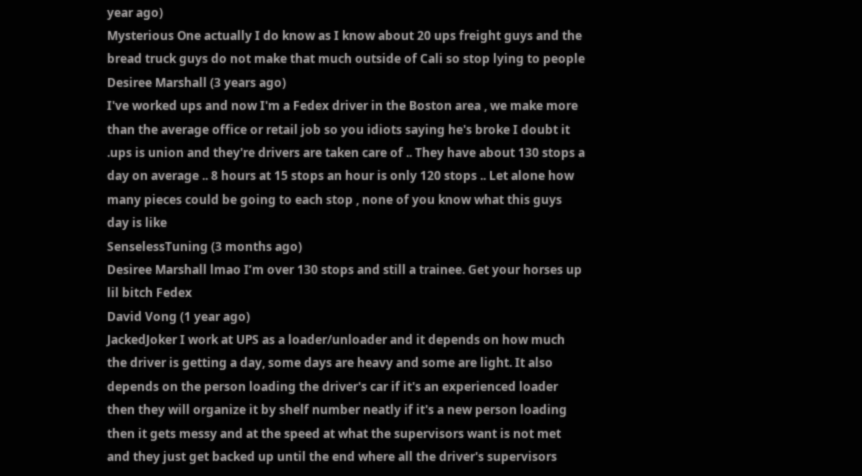year ago)
Mysterious One actually I do know as I know about 20 ups freight guys and the bread truck guys do not make that much outside of Cali so stop lying to people
Desiree Marshall (3 years ago)
I've worked ups and now I'm a Fedex driver in the Boston area , we make more than the average office or retail job so you idiots saying he's broke I doubt it .ups is union and they're drivers are taken care of .. They have about 130 stops a day on average .. 8 hours at 15 stops an hour is only 120 stops .. Let alone how many pieces could be going to each stop , none of you know what this guys day is like
SenselessTuning (3 months ago)
Desiree Marshall lmao I’m over 130 stops and still a trainee. Get your horses up lil bitch Fedex
David Vong (1 year ago)
JackedJoker I work at UPS as a loader/unloader and it depends on how much the driver is getting a day, some days are heavy and some are light. It also depends on the person loading the driver's car if it's an experienced loader then they will organize it by shelf number neatly if it's a new person loading then it gets messy and at the speed at what the supervisors want is not met and they just get backed up until the end where all the driver's supervisors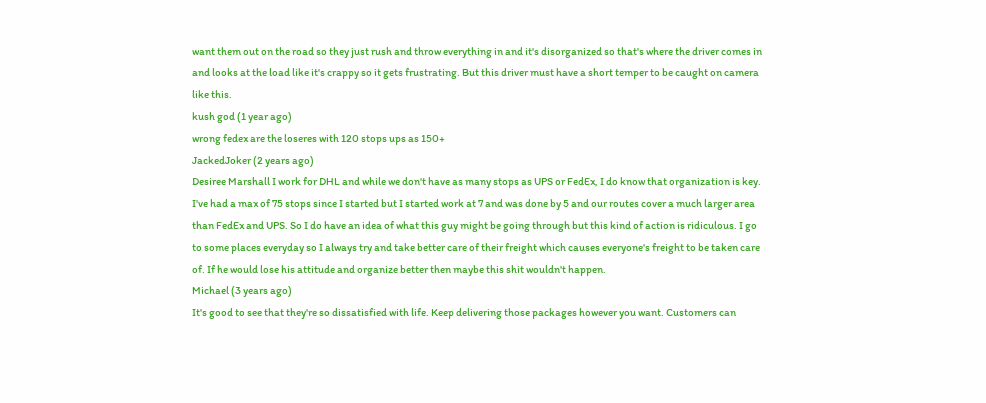want them out on the road so they just rush and throw everything in and it's disorganized so that's where the driver comes in and looks at the load like it's crappy so it gets frustrating. But this driver must have a short temper to be caught on camera like this.
kush god (1 year ago)
wrong fedex are the loseres with 120 stops ups as 150+
JackedJoker (2 years ago)
Desiree Marshall I work for DHL and while we don't have as many stops as UPS or FedEx, I do know that organization is key. I've had a max of 75 stops since I started but I started work at 7 and was done by 5 and our routes cover a much larger area than FedEx and UPS. So I do have an idea of what this guy might be going through but this kind of action is ridiculous. I go to some places everyday so I always try and take better care of their freight which causes everyone's freight to be taken care of. If he would lose his attitude and organize better then maybe this shit wouldn't happen.
Michael (3 years ago)
It's good to see that they're so dissatisfied with life. Keep delivering those packages however you want. Customers can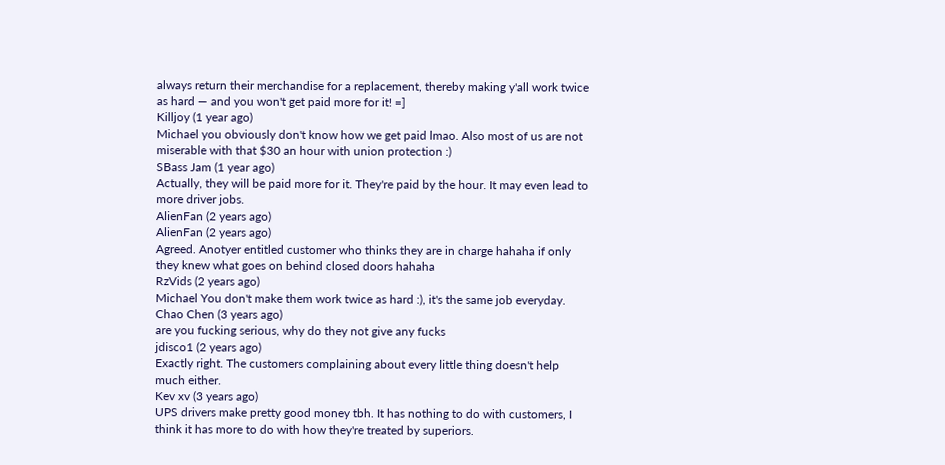always return their merchandise for a replacement, thereby making y'all work twice as hard — and you won't get paid more for it! =]
Killjoy (1 year ago)
Michael you obviously don't know how we get paid lmao. Also most of us are not miserable with that $30 an hour with union protection :)
SBass Jam (1 year ago)
Actually, they will be paid more for it. They're paid by the hour. It may even lead to more driver jobs.
AlienFan (2 years ago)
AlienFan (2 years ago)
Agreed. Anotyer entitled customer who thinks they are in charge hahaha if only they knew what goes on behind closed doors hahaha
RzVids (2 years ago)
Michael You don't make them work twice as hard :), it's the same job everyday.
Chao Chen (3 years ago)
are you fucking serious, why do they not give any fucks
jdisco1 (2 years ago)
Exactly right. The customers complaining about every little thing doesn't help much either.
Kev xv (3 years ago)
UPS drivers make pretty good money tbh. It has nothing to do with customers, I think it has more to do with how they're treated by superiors.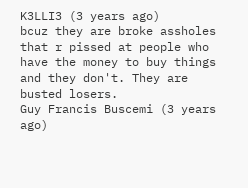K3LLI3 (3 years ago)
bcuz they are broke assholes that r pissed at people who have the money to buy things and they don't. They are busted losers.
Guy Francis Buscemi (3 years ago)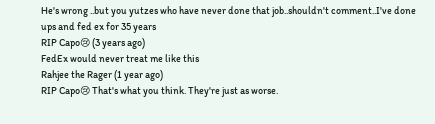He's wrong ..but you yutzes who have never done that job..shouldn't comment..I've done ups and fed ex for 35 years
RIP Capo😢 (3 years ago)
FedEx would never treat me like this
Rahjee the Rager (1 year ago)
RIP Capo😢 That's what you think. They're just as worse.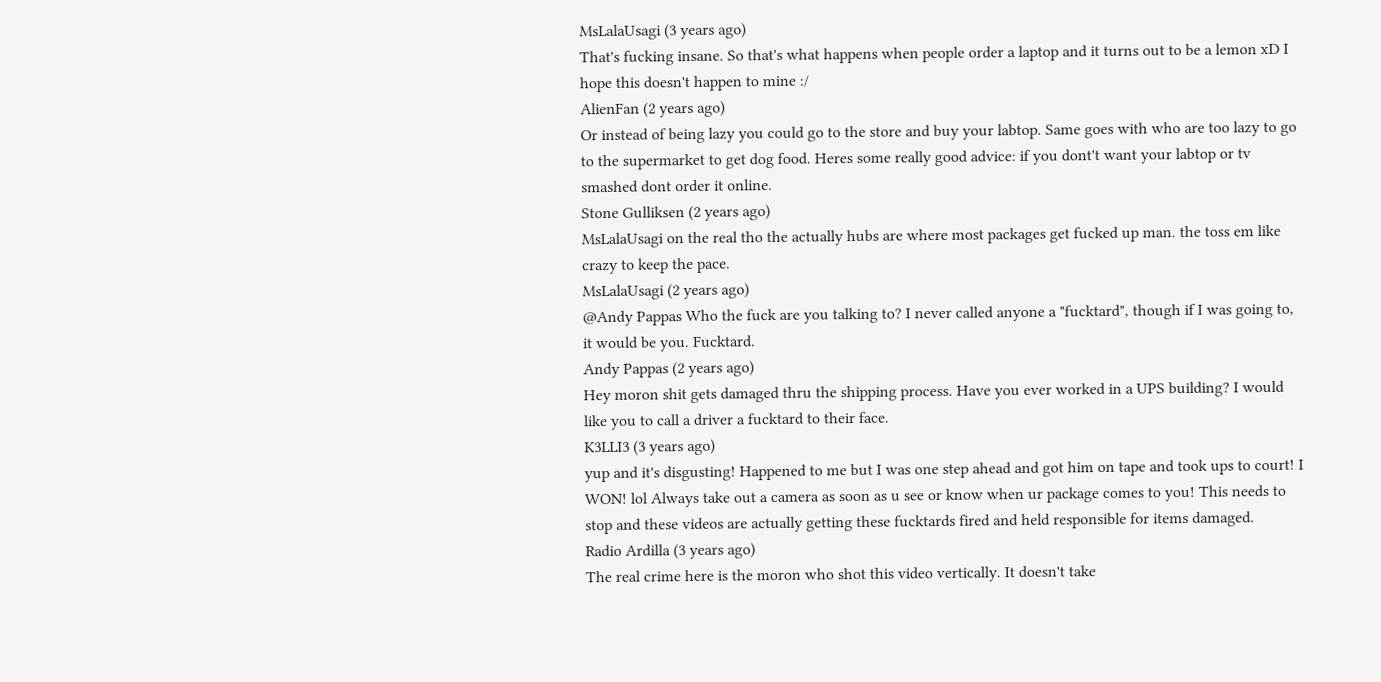MsLalaUsagi (3 years ago)
That's fucking insane. So that's what happens when people order a laptop and it turns out to be a lemon xD I hope this doesn't happen to mine :/
AlienFan (2 years ago)
Or instead of being lazy you could go to the store and buy your labtop. Same goes with who are too lazy to go to the supermarket to get dog food. Heres some really good advice: if you dont't want your labtop or tv smashed dont order it online.
Stone Gulliksen (2 years ago)
MsLalaUsagi on the real tho the actually hubs are where most packages get fucked up man. the toss em like crazy to keep the pace.
MsLalaUsagi (2 years ago)
@Andy Pappas Who the fuck are you talking to? I never called anyone a "fucktard", though if I was going to, it would be you. Fucktard.
Andy Pappas (2 years ago)
Hey moron shit gets damaged thru the shipping process. Have you ever worked in a UPS building? I would like you to call a driver a fucktard to their face.
K3LLI3 (3 years ago)
yup and it's disgusting! Happened to me but I was one step ahead and got him on tape and took ups to court! I WON! lol Always take out a camera as soon as u see or know when ur package comes to you! This needs to stop and these videos are actually getting these fucktards fired and held responsible for items damaged.
Radio Ardilla (3 years ago)
The real crime here is the moron who shot this video vertically. It doesn't take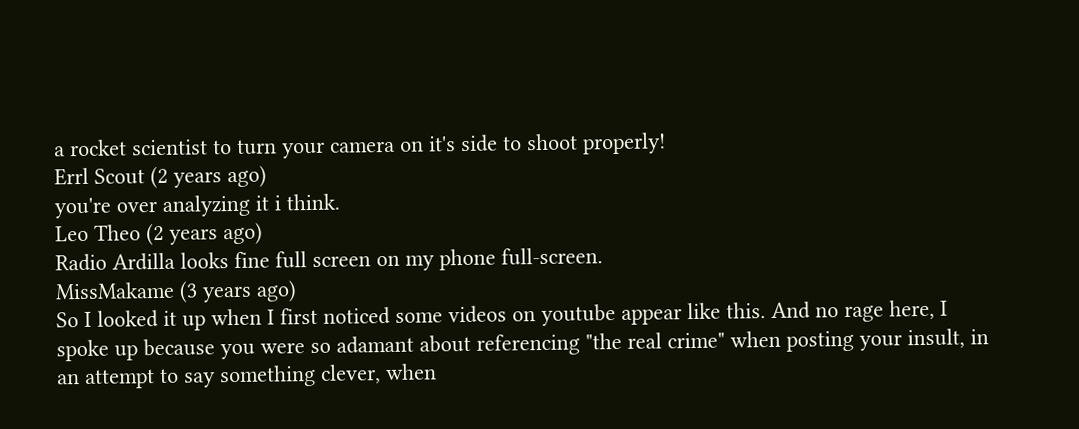a rocket scientist to turn your camera on it's side to shoot properly!
Errl Scout (2 years ago)
you're over analyzing it i think.
Leo Theo (2 years ago)
Radio Ardilla looks fine full screen on my phone full-screen.
MissMakame (3 years ago)
So I looked it up when I first noticed some videos on youtube appear like this. And no rage here, I spoke up because you were so adamant about referencing "the real crime" when posting your insult, in an attempt to say something clever, when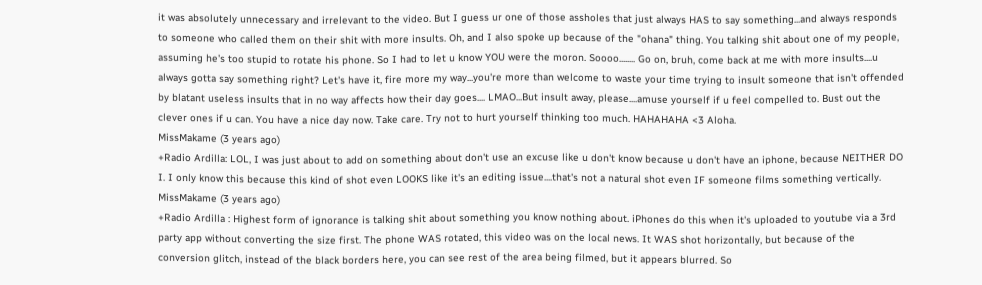it was absolutely unnecessary and irrelevant to the video. But I guess ur one of those assholes that just always HAS to say something...and always responds to someone who called them on their shit with more insults. Oh, and I also spoke up because of the "ohana" thing. You talking shit about one of my people, assuming he's too stupid to rotate his phone. So I had to let u know YOU were the moron. Soooo........ Go on, bruh, come back at me with more insults....u always gotta say something right? Let's have it, fire more my way...you're more than welcome to waste your time trying to insult someone that isn't offended by blatant useless insults that in no way affects how their day goes.... LMAO...But insult away, please....amuse yourself if u feel compelled to. Bust out the clever ones if u can. You have a nice day now. Take care. Try not to hurt yourself thinking too much. HAHAHAHA <3 Aloha.
MissMakame (3 years ago)
+Radio Ardilla: LOL, I was just about to add on something about don't use an excuse like u don't know because u don't have an iphone, because NEITHER DO I. I only know this because this kind of shot even LOOKS like it's an editing issue....that's not a natural shot even IF someone films something vertically.
MissMakame (3 years ago)
+Radio Ardilla : Highest form of ignorance is talking shit about something you know nothing about. iPhones do this when it's uploaded to youtube via a 3rd party app without converting the size first. The phone WAS rotated, this video was on the local news. It WAS shot horizontally, but because of the conversion glitch, instead of the black borders here, you can see rest of the area being filmed, but it appears blurred. So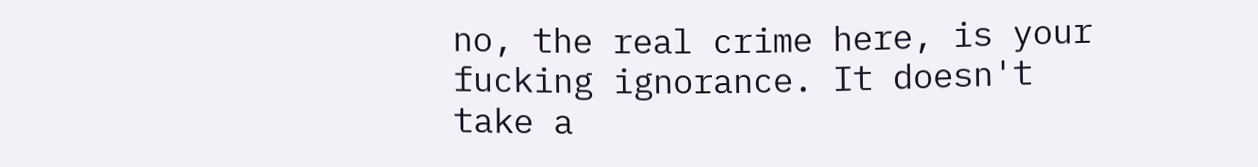no, the real crime here, is your fucking ignorance. It doesn't take a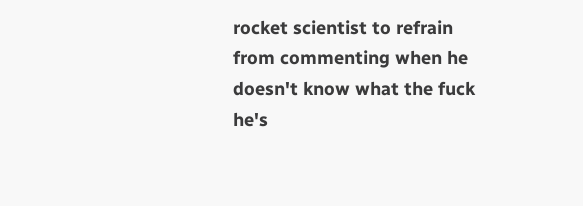rocket scientist to refrain from commenting when he doesn't know what the fuck he's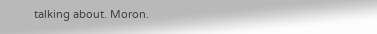talking about. Moron.